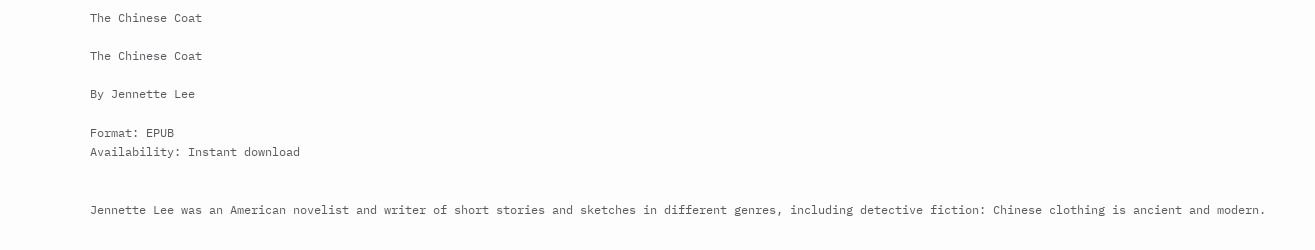The Chinese Coat

The Chinese Coat

By Jennette Lee

Format: EPUB
Availability: Instant download


Jennette Lee was an American novelist and writer of short stories and sketches in different genres, including detective fiction: Chinese clothing is ancient and modern.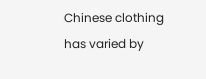Chinese clothing has varied by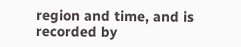region and time, and is recorded by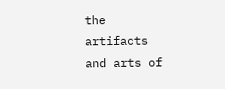the artifacts and arts of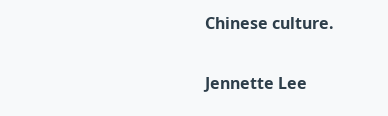Chinese culture.

Jennette Lee